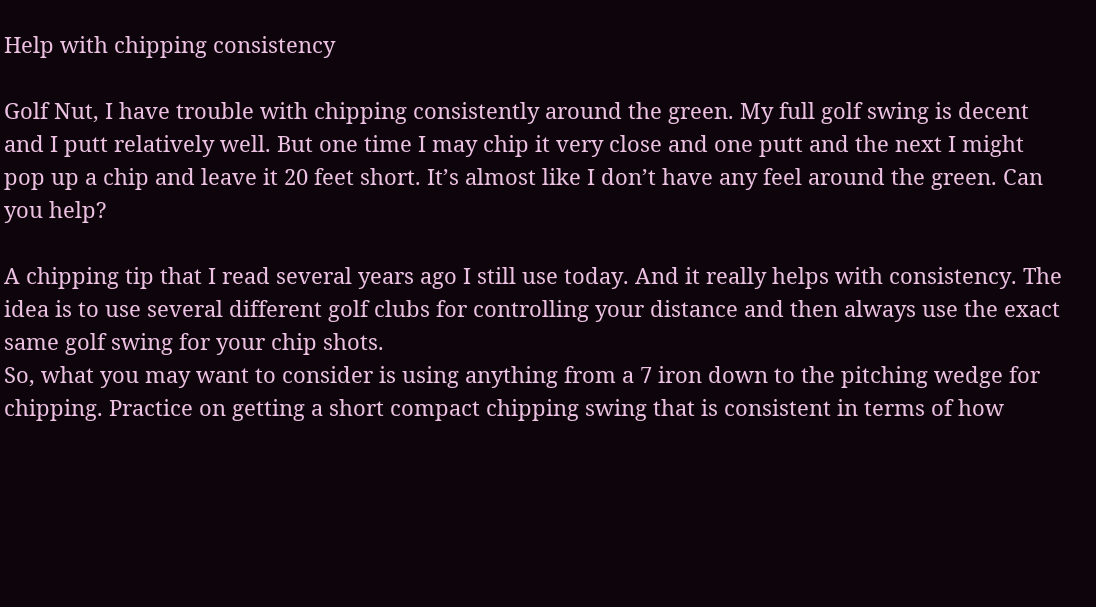Help with chipping consistency

Golf Nut, I have trouble with chipping consistently around the green. My full golf swing is decent and I putt relatively well. But one time I may chip it very close and one putt and the next I might pop up a chip and leave it 20 feet short. It’s almost like I don’t have any feel around the green. Can you help?

A chipping tip that I read several years ago I still use today. And it really helps with consistency. The idea is to use several different golf clubs for controlling your distance and then always use the exact same golf swing for your chip shots.
So, what you may want to consider is using anything from a 7 iron down to the pitching wedge for chipping. Practice on getting a short compact chipping swing that is consistent in terms of how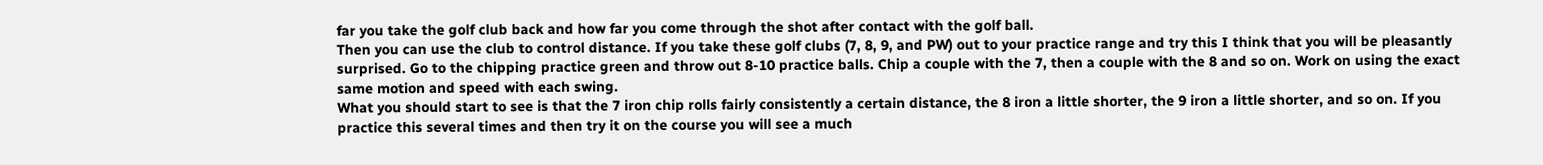far you take the golf club back and how far you come through the shot after contact with the golf ball.
Then you can use the club to control distance. If you take these golf clubs (7, 8, 9, and PW) out to your practice range and try this I think that you will be pleasantly surprised. Go to the chipping practice green and throw out 8-10 practice balls. Chip a couple with the 7, then a couple with the 8 and so on. Work on using the exact same motion and speed with each swing.
What you should start to see is that the 7 iron chip rolls fairly consistently a certain distance, the 8 iron a little shorter, the 9 iron a little shorter, and so on. If you practice this several times and then try it on the course you will see a much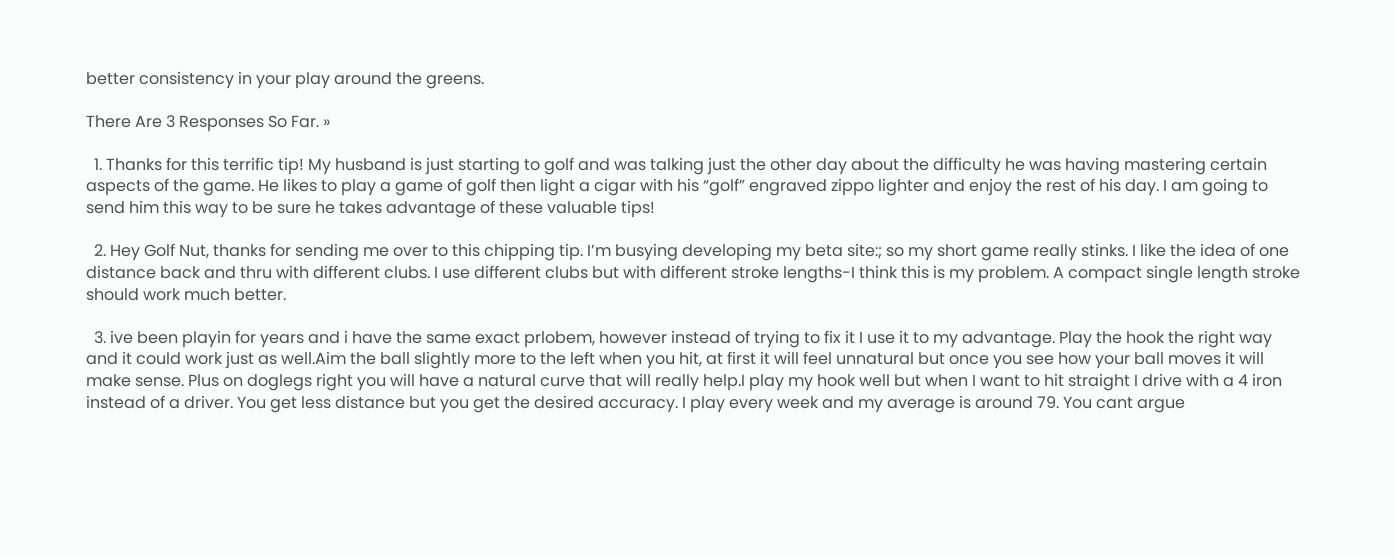better consistency in your play around the greens.

There Are 3 Responses So Far. »

  1. Thanks for this terrific tip! My husband is just starting to golf and was talking just the other day about the difficulty he was having mastering certain aspects of the game. He likes to play a game of golf then light a cigar with his “golf” engraved zippo lighter and enjoy the rest of his day. I am going to send him this way to be sure he takes advantage of these valuable tips!

  2. Hey Golf Nut, thanks for sending me over to this chipping tip. I’m busying developing my beta site:; so my short game really stinks. I like the idea of one distance back and thru with different clubs. I use different clubs but with different stroke lengths-I think this is my problem. A compact single length stroke should work much better.

  3. ive been playin for years and i have the same exact prlobem, however instead of trying to fix it I use it to my advantage. Play the hook the right way and it could work just as well.Aim the ball slightly more to the left when you hit, at first it will feel unnatural but once you see how your ball moves it will make sense. Plus on doglegs right you will have a natural curve that will really help.I play my hook well but when I want to hit straight I drive with a 4 iron instead of a driver. You get less distance but you get the desired accuracy. I play every week and my average is around 79. You cant argue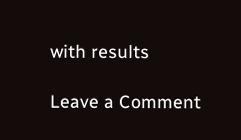with results

Leave a Comment